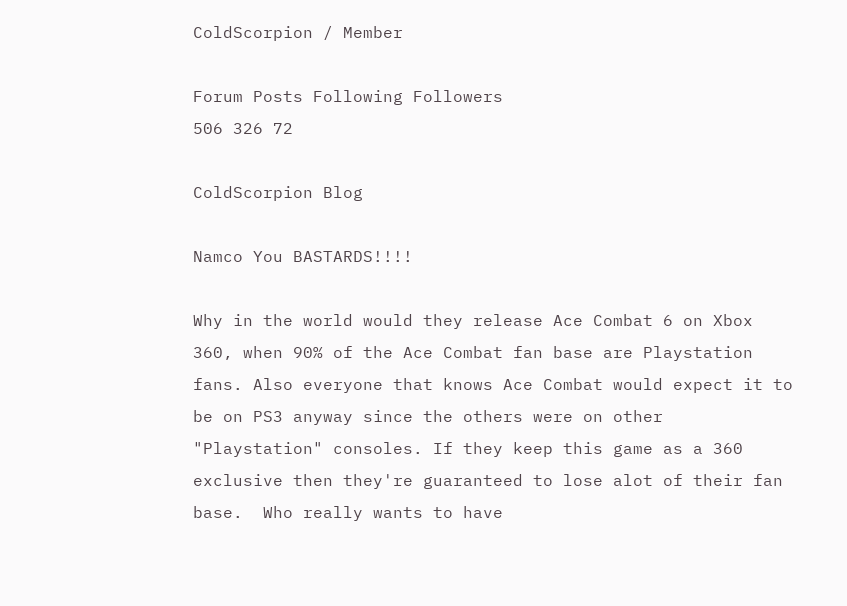ColdScorpion / Member

Forum Posts Following Followers
506 326 72

ColdScorpion Blog

Namco You BASTARDS!!!!

Why in the world would they release Ace Combat 6 on Xbox 360, when 90% of the Ace Combat fan base are Playstation fans. Also everyone that knows Ace Combat would expect it to be on PS3 anyway since the others were on other "Playstation" consoles. If they keep this game as a 360 exclusive then they're guaranteed to lose alot of their fan base.  Who really wants to have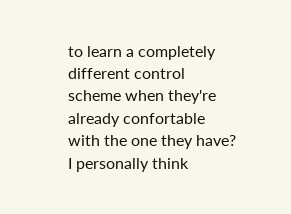to learn a completely different control scheme when they're already confortable with the one they have? I personally think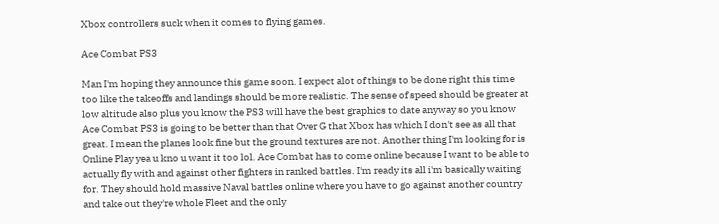Xbox controllers suck when it comes to flying games.

Ace Combat PS3

Man I'm hoping they announce this game soon. I expect alot of things to be done right this time too like the takeoffs and landings should be more realistic. The sense of speed should be greater at low altitude also plus you know the PS3 will have the best graphics to date anyway so you know Ace Combat PS3 is going to be better than that Over G that Xbox has which I don't see as all that great. I mean the planes look fine but the ground textures are not. Another thing I'm looking for is Online Play yea u kno u want it too lol. Ace Combat has to come online because I want to be able to actually fly with and against other fighters in ranked battles. I'm ready its all i'm basically waiting for. They should hold massive Naval battles online where you have to go against another country and take out they're whole Fleet and the only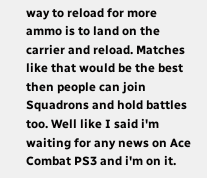way to reload for more ammo is to land on the carrier and reload. Matches like that would be the best then people can join Squadrons and hold battles too. Well like I said i'm waiting for any news on Ace Combat PS3 and i'm on it.